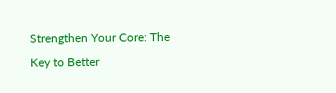Strengthen Your Core: The Key to Better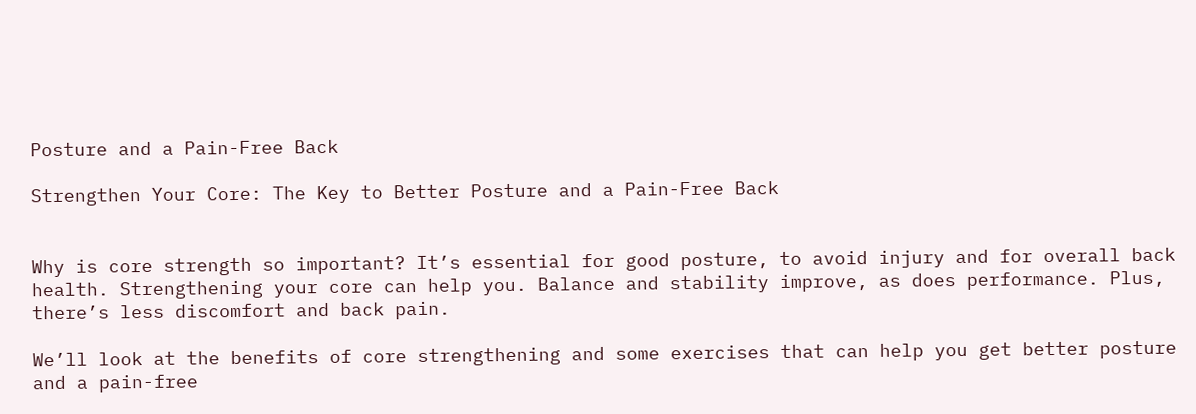Posture and a Pain-Free Back

Strengthen Your Core: The Key to Better Posture and a Pain-Free Back


Why is core strength so important? It’s essential for good posture, to avoid injury and for overall back health. Strengthening your core can help you. Balance and stability improve, as does performance. Plus, there’s less discomfort and back pain.

We’ll look at the benefits of core strengthening and some exercises that can help you get better posture and a pain-free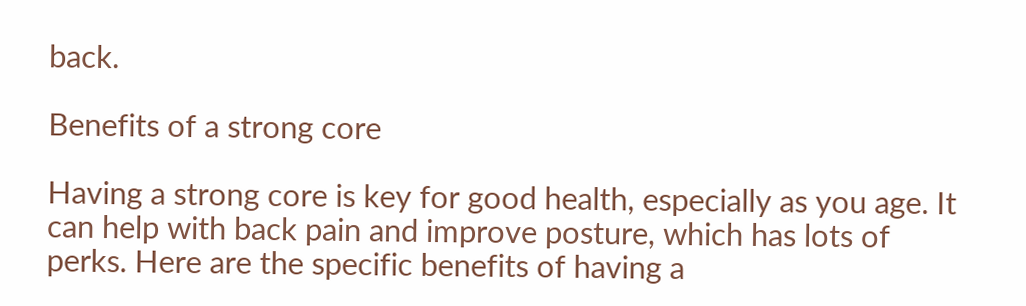back.

Benefits of a strong core

Having a strong core is key for good health, especially as you age. It can help with back pain and improve posture, which has lots of perks. Here are the specific benefits of having a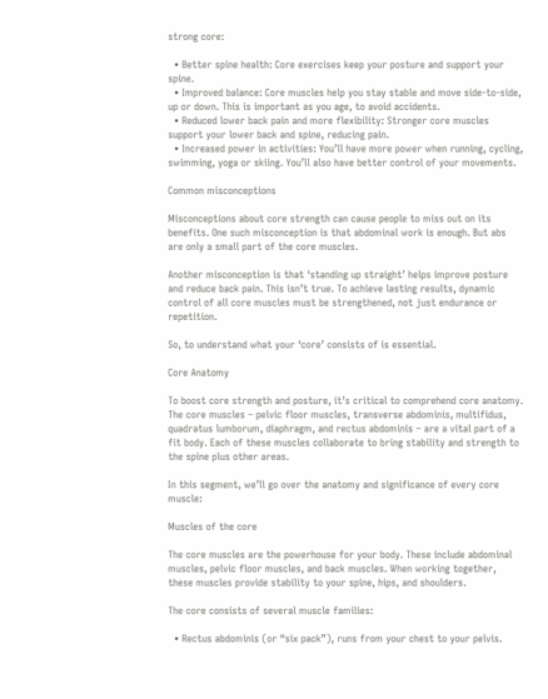strong core:

  • Better spine health: Core exercises keep your posture and support your spine.
  • Improved balance: Core muscles help you stay stable and move side-to-side, up or down. This is important as you age, to avoid accidents.
  • Reduced lower back pain and more flexibility: Stronger core muscles support your lower back and spine, reducing pain.
  • Increased power in activities: You’ll have more power when running, cycling, swimming, yoga or skiing. You’ll also have better control of your movements.

Common misconceptions

Misconceptions about core strength can cause people to miss out on its benefits. One such misconception is that abdominal work is enough. But abs are only a small part of the core muscles.

Another misconception is that ‘standing up straight’ helps improve posture and reduce back pain. This isn’t true. To achieve lasting results, dynamic control of all core muscles must be strengthened, not just endurance or repetition.

So, to understand what your ‘core’ consists of is essential.

Core Anatomy

To boost core strength and posture, it’s critical to comprehend core anatomy. The core muscles – pelvic floor muscles, transverse abdominis, multifidus, quadratus lumborum, diaphragm, and rectus abdominis – are a vital part of a fit body. Each of these muscles collaborate to bring stability and strength to the spine plus other areas.

In this segment, we’ll go over the anatomy and significance of every core muscle:

Muscles of the core

The core muscles are the powerhouse for your body. These include abdominal muscles, pelvic floor muscles, and back muscles. When working together, these muscles provide stability to your spine, hips, and shoulders.

The core consists of several muscle families:

  • Rectus abdominis (or “six pack”), runs from your chest to your pelvis.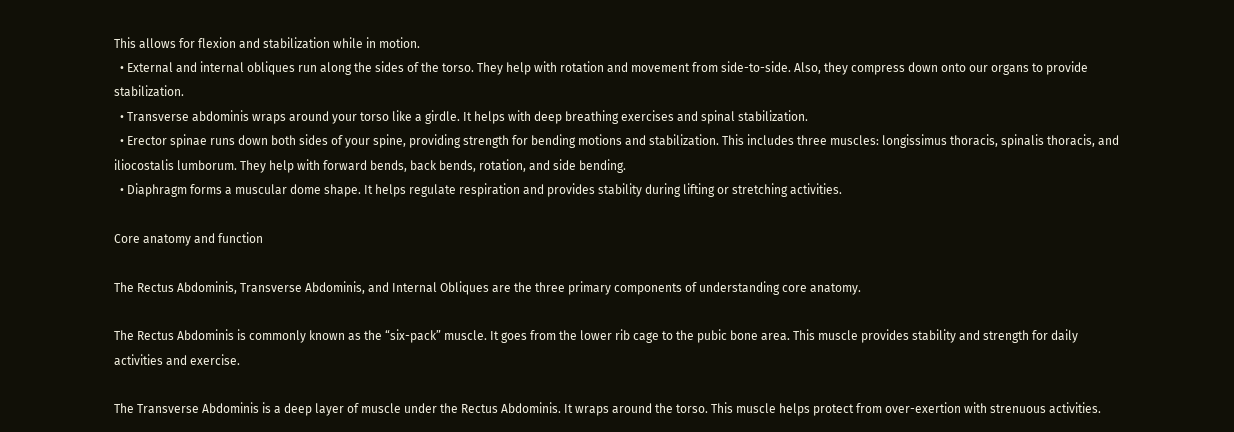This allows for flexion and stabilization while in motion.
  • External and internal obliques run along the sides of the torso. They help with rotation and movement from side-to-side. Also, they compress down onto our organs to provide stabilization.
  • Transverse abdominis wraps around your torso like a girdle. It helps with deep breathing exercises and spinal stabilization.
  • Erector spinae runs down both sides of your spine, providing strength for bending motions and stabilization. This includes three muscles: longissimus thoracis, spinalis thoracis, and iliocostalis lumborum. They help with forward bends, back bends, rotation, and side bending.
  • Diaphragm forms a muscular dome shape. It helps regulate respiration and provides stability during lifting or stretching activities.

Core anatomy and function

The Rectus Abdominis, Transverse Abdominis, and Internal Obliques are the three primary components of understanding core anatomy.

The Rectus Abdominis is commonly known as the “six-pack” muscle. It goes from the lower rib cage to the pubic bone area. This muscle provides stability and strength for daily activities and exercise.

The Transverse Abdominis is a deep layer of muscle under the Rectus Abdominis. It wraps around the torso. This muscle helps protect from over-exertion with strenuous activities.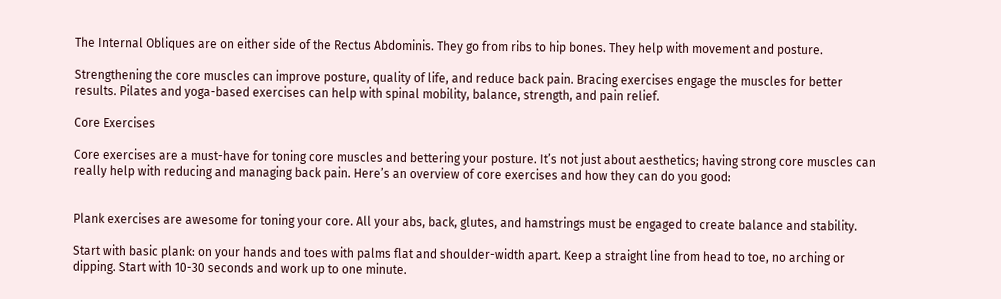The Internal Obliques are on either side of the Rectus Abdominis. They go from ribs to hip bones. They help with movement and posture.

Strengthening the core muscles can improve posture, quality of life, and reduce back pain. Bracing exercises engage the muscles for better results. Pilates and yoga-based exercises can help with spinal mobility, balance, strength, and pain relief.

Core Exercises

Core exercises are a must-have for toning core muscles and bettering your posture. It’s not just about aesthetics; having strong core muscles can really help with reducing and managing back pain. Here’s an overview of core exercises and how they can do you good:


Plank exercises are awesome for toning your core. All your abs, back, glutes, and hamstrings must be engaged to create balance and stability.

Start with basic plank: on your hands and toes with palms flat and shoulder-width apart. Keep a straight line from head to toe, no arching or dipping. Start with 10-30 seconds and work up to one minute.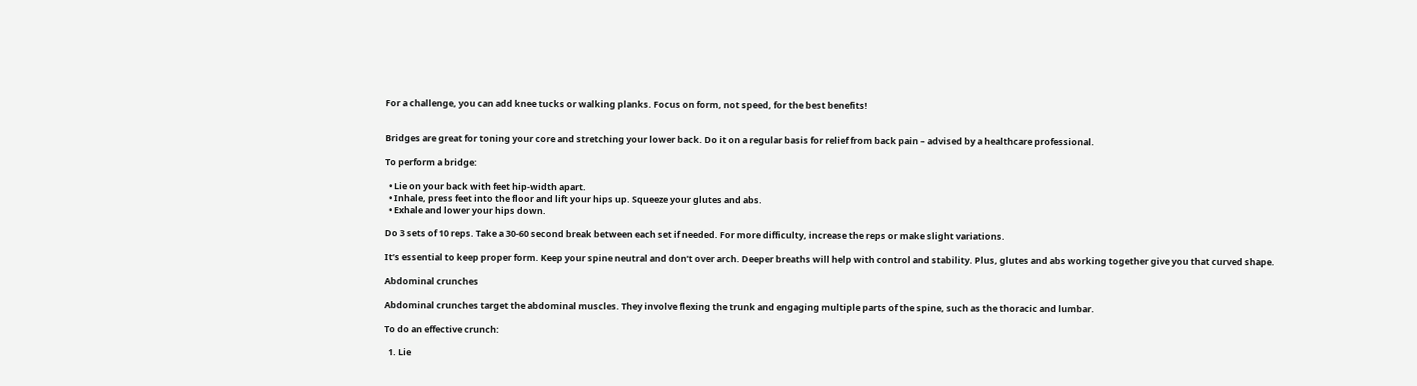For a challenge, you can add knee tucks or walking planks. Focus on form, not speed, for the best benefits!


Bridges are great for toning your core and stretching your lower back. Do it on a regular basis for relief from back pain – advised by a healthcare professional.

To perform a bridge:

  • Lie on your back with feet hip-width apart.
  • Inhale, press feet into the floor and lift your hips up. Squeeze your glutes and abs.
  • Exhale and lower your hips down.

Do 3 sets of 10 reps. Take a 30-60 second break between each set if needed. For more difficulty, increase the reps or make slight variations.

It’s essential to keep proper form. Keep your spine neutral and don’t over arch. Deeper breaths will help with control and stability. Plus, glutes and abs working together give you that curved shape.

Abdominal crunches

Abdominal crunches target the abdominal muscles. They involve flexing the trunk and engaging multiple parts of the spine, such as the thoracic and lumbar.

To do an effective crunch:

  1. Lie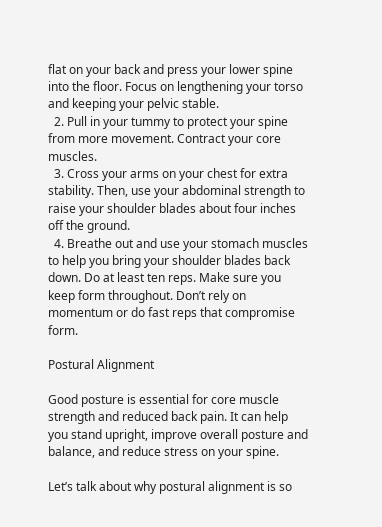flat on your back and press your lower spine into the floor. Focus on lengthening your torso and keeping your pelvic stable.
  2. Pull in your tummy to protect your spine from more movement. Contract your core muscles.
  3. Cross your arms on your chest for extra stability. Then, use your abdominal strength to raise your shoulder blades about four inches off the ground.
  4. Breathe out and use your stomach muscles to help you bring your shoulder blades back down. Do at least ten reps. Make sure you keep form throughout. Don’t rely on momentum or do fast reps that compromise form.

Postural Alignment

Good posture is essential for core muscle strength and reduced back pain. It can help you stand upright, improve overall posture and balance, and reduce stress on your spine.

Let’s talk about why postural alignment is so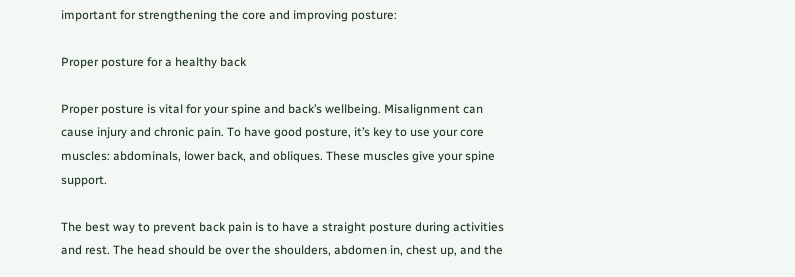important for strengthening the core and improving posture:

Proper posture for a healthy back

Proper posture is vital for your spine and back’s wellbeing. Misalignment can cause injury and chronic pain. To have good posture, it’s key to use your core muscles: abdominals, lower back, and obliques. These muscles give your spine support.

The best way to prevent back pain is to have a straight posture during activities and rest. The head should be over the shoulders, abdomen in, chest up, and the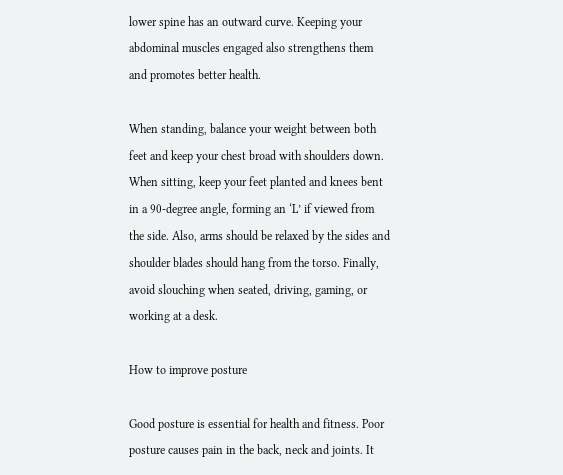lower spine has an outward curve. Keeping your abdominal muscles engaged also strengthens them and promotes better health.

When standing, balance your weight between both feet and keep your chest broad with shoulders down. When sitting, keep your feet planted and knees bent in a 90-degree angle, forming an ‘L’ if viewed from the side. Also, arms should be relaxed by the sides and shoulder blades should hang from the torso. Finally, avoid slouching when seated, driving, gaming, or working at a desk.

How to improve posture

Good posture is essential for health and fitness. Poor posture causes pain in the back, neck and joints. It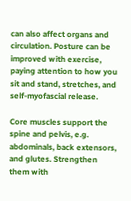can also affect organs and circulation. Posture can be improved with exercise, paying attention to how you sit and stand, stretches, and self-myofascial release.

Core muscles support the spine and pelvis, e.g. abdominals, back extensors, and glutes. Strengthen them with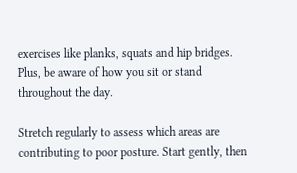exercises like planks, squats and hip bridges. Plus, be aware of how you sit or stand throughout the day.

Stretch regularly to assess which areas are contributing to poor posture. Start gently, then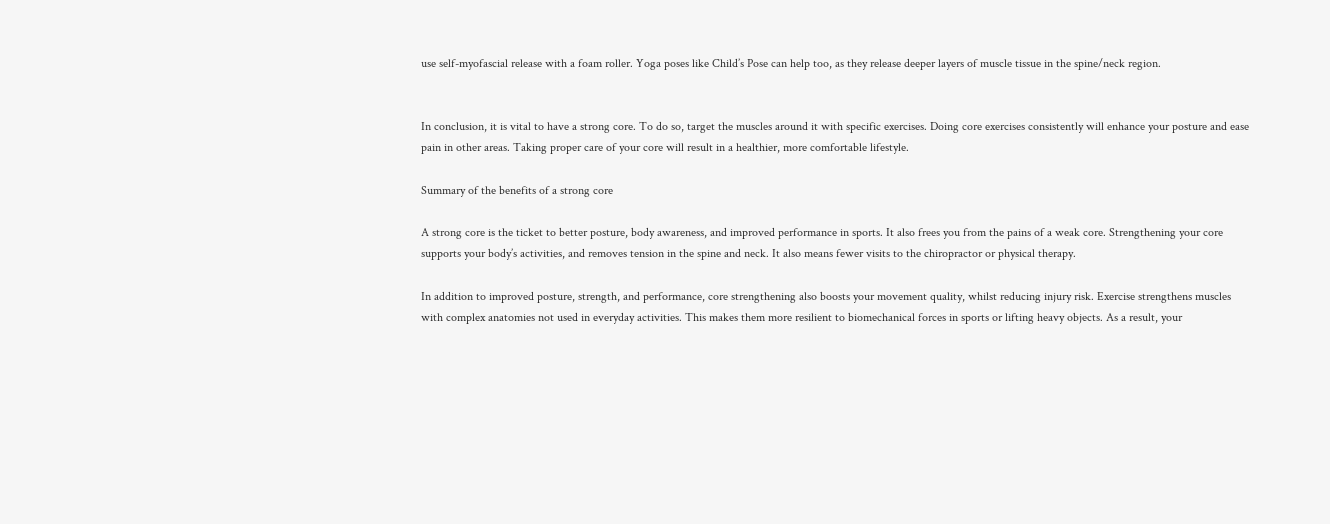use self-myofascial release with a foam roller. Yoga poses like Child’s Pose can help too, as they release deeper layers of muscle tissue in the spine/neck region.


In conclusion, it is vital to have a strong core. To do so, target the muscles around it with specific exercises. Doing core exercises consistently will enhance your posture and ease pain in other areas. Taking proper care of your core will result in a healthier, more comfortable lifestyle.

Summary of the benefits of a strong core

A strong core is the ticket to better posture, body awareness, and improved performance in sports. It also frees you from the pains of a weak core. Strengthening your core supports your body’s activities, and removes tension in the spine and neck. It also means fewer visits to the chiropractor or physical therapy.

In addition to improved posture, strength, and performance, core strengthening also boosts your movement quality, whilst reducing injury risk. Exercise strengthens muscles with complex anatomies not used in everyday activities. This makes them more resilient to biomechanical forces in sports or lifting heavy objects. As a result, your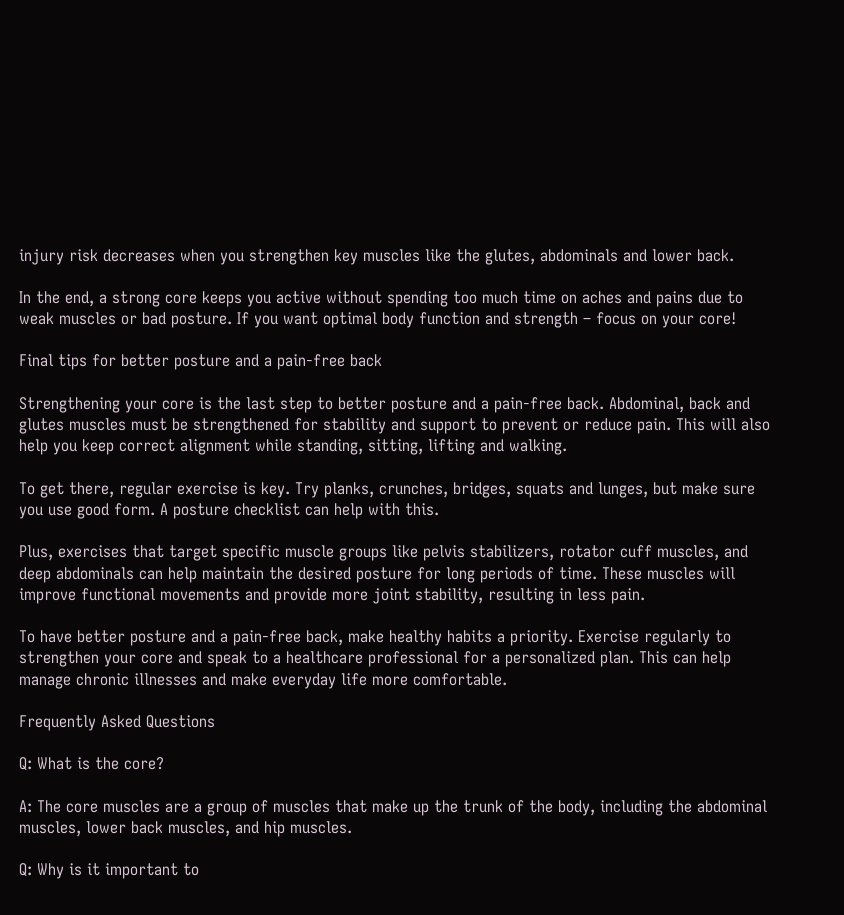injury risk decreases when you strengthen key muscles like the glutes, abdominals and lower back.

In the end, a strong core keeps you active without spending too much time on aches and pains due to weak muscles or bad posture. If you want optimal body function and strength – focus on your core!

Final tips for better posture and a pain-free back

Strengthening your core is the last step to better posture and a pain-free back. Abdominal, back and glutes muscles must be strengthened for stability and support to prevent or reduce pain. This will also help you keep correct alignment while standing, sitting, lifting and walking.

To get there, regular exercise is key. Try planks, crunches, bridges, squats and lunges, but make sure you use good form. A posture checklist can help with this.

Plus, exercises that target specific muscle groups like pelvis stabilizers, rotator cuff muscles, and deep abdominals can help maintain the desired posture for long periods of time. These muscles will improve functional movements and provide more joint stability, resulting in less pain.

To have better posture and a pain-free back, make healthy habits a priority. Exercise regularly to strengthen your core and speak to a healthcare professional for a personalized plan. This can help manage chronic illnesses and make everyday life more comfortable.

Frequently Asked Questions

Q: What is the core?

A: The core muscles are a group of muscles that make up the trunk of the body, including the abdominal muscles, lower back muscles, and hip muscles.

Q: Why is it important to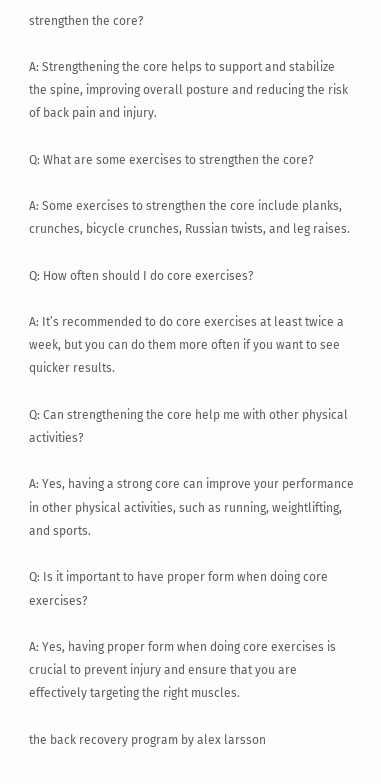strengthen the core?

A: Strengthening the core helps to support and stabilize the spine, improving overall posture and reducing the risk of back pain and injury.

Q: What are some exercises to strengthen the core?

A: Some exercises to strengthen the core include planks, crunches, bicycle crunches, Russian twists, and leg raises.

Q: How often should I do core exercises?

A: It’s recommended to do core exercises at least twice a week, but you can do them more often if you want to see quicker results.

Q: Can strengthening the core help me with other physical activities?

A: Yes, having a strong core can improve your performance in other physical activities, such as running, weightlifting, and sports.

Q: Is it important to have proper form when doing core exercises?

A: Yes, having proper form when doing core exercises is crucial to prevent injury and ensure that you are effectively targeting the right muscles.

the back recovery program by alex larsson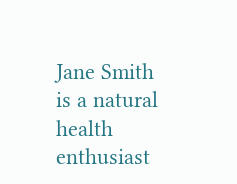Jane Smith is a natural health enthusiast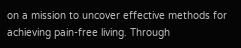on a mission to uncover effective methods for achieving pain-free living. Through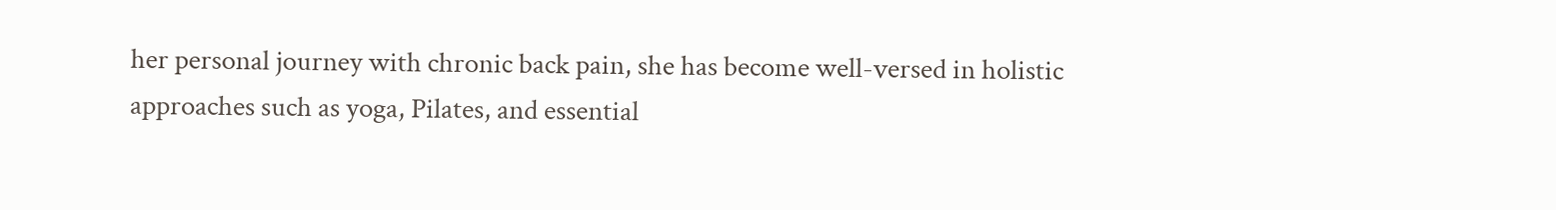her personal journey with chronic back pain, she has become well-versed in holistic approaches such as yoga, Pilates, and essential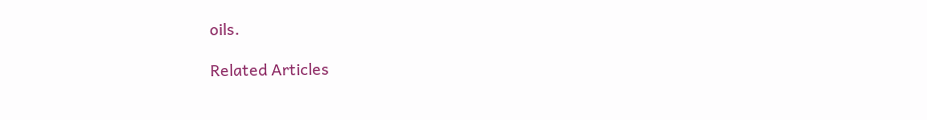oils.

Related Articles